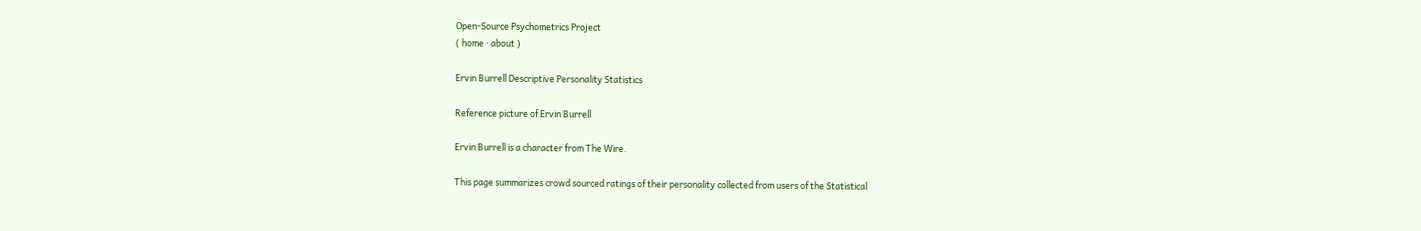Open-Source Psychometrics Project
( home · about )

Ervin Burrell Descriptive Personality Statistics

Reference picture of Ervin Burrell

Ervin Burrell is a character from The Wire.

This page summarizes crowd sourced ratings of their personality collected from users of the Statistical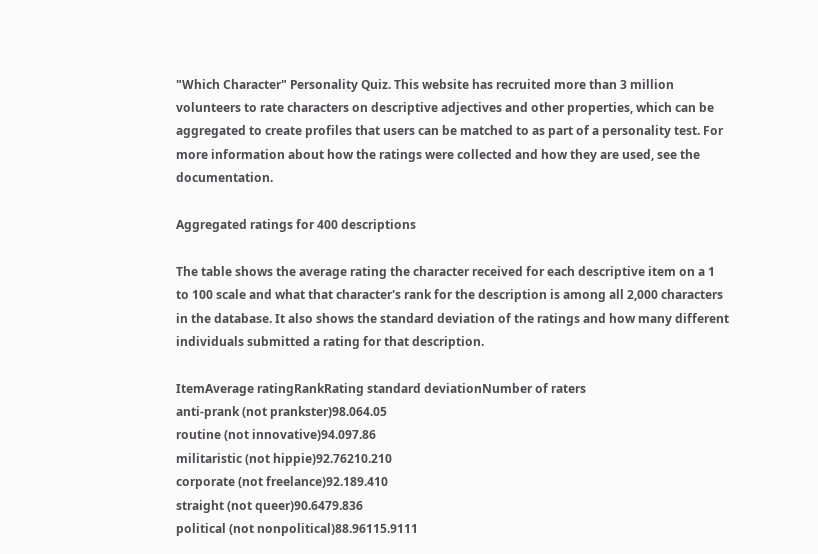"Which Character" Personality Quiz. This website has recruited more than 3 million volunteers to rate characters on descriptive adjectives and other properties, which can be aggregated to create profiles that users can be matched to as part of a personality test. For more information about how the ratings were collected and how they are used, see the documentation.

Aggregated ratings for 400 descriptions

The table shows the average rating the character received for each descriptive item on a 1 to 100 scale and what that character's rank for the description is among all 2,000 characters in the database. It also shows the standard deviation of the ratings and how many different individuals submitted a rating for that description.

ItemAverage ratingRankRating standard deviationNumber of raters
anti-prank (not prankster)98.064.05
routine (not innovative)94.097.86
militaristic (not hippie)92.76210.210
corporate (not freelance)92.189.410
straight (not queer)90.6479.836
political (not nonpolitical)88.96115.9111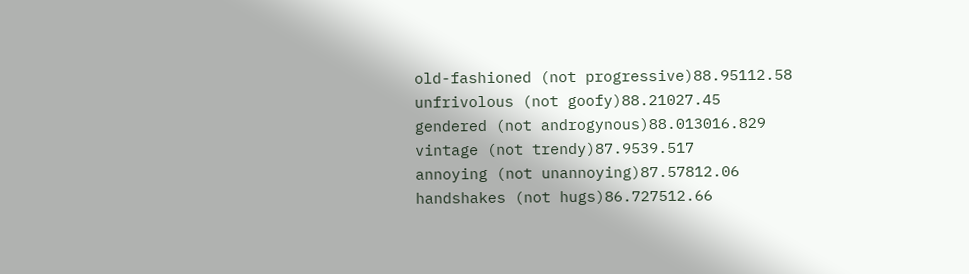old-fashioned (not progressive)88.95112.58
unfrivolous (not goofy)88.21027.45
gendered (not androgynous)88.013016.829
vintage (not trendy)87.9539.517
annoying (not unannoying)87.57812.06
handshakes (not hugs)86.727512.66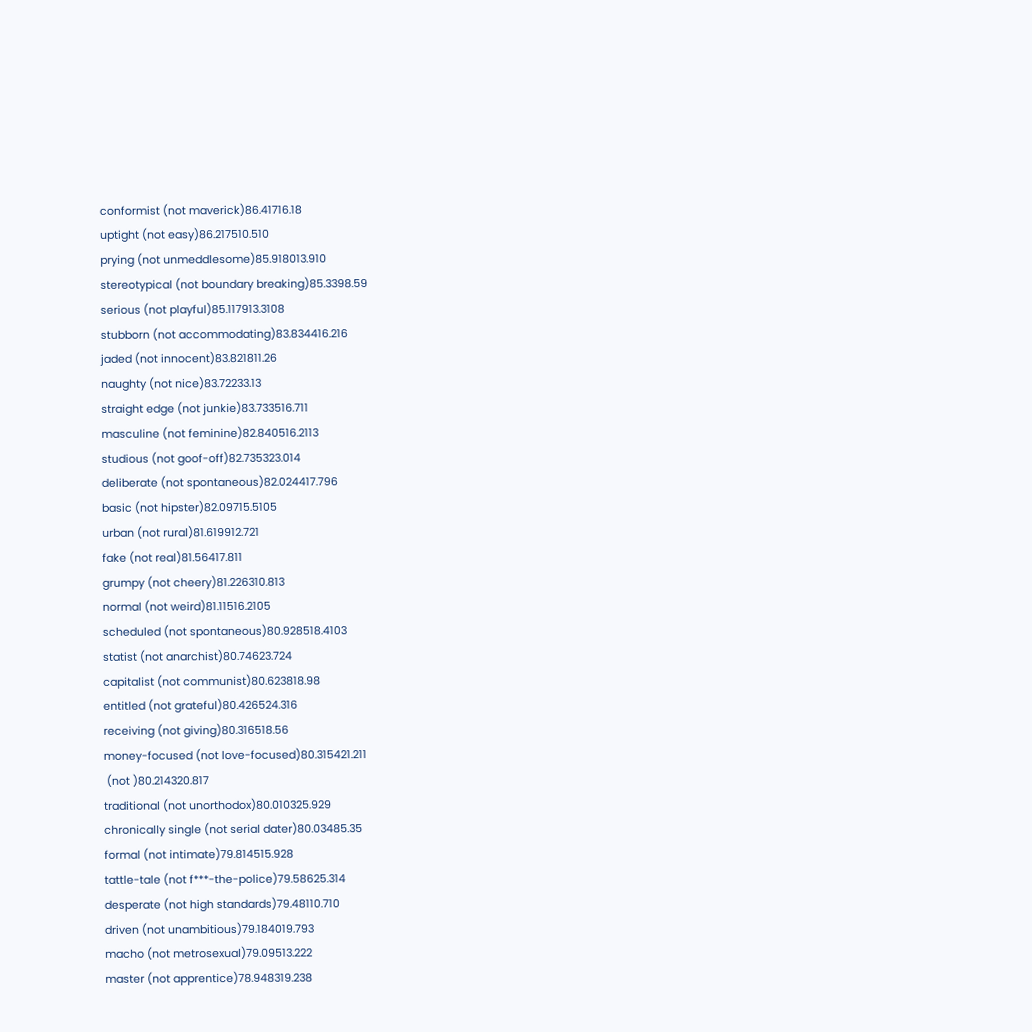conformist (not maverick)86.41716.18
uptight (not easy)86.217510.510
prying (not unmeddlesome)85.918013.910
stereotypical (not boundary breaking)85.3398.59
serious (not playful)85.117913.3108
stubborn (not accommodating)83.834416.216
jaded (not innocent)83.821811.26
naughty (not nice)83.72233.13
straight edge (not junkie)83.733516.711
masculine (not feminine)82.840516.2113
studious (not goof-off)82.735323.014
deliberate (not spontaneous)82.024417.796
basic (not hipster)82.09715.5105
urban (not rural)81.619912.721
fake (not real)81.56417.811
grumpy (not cheery)81.226310.813
normal (not weird)81.11516.2105
scheduled (not spontaneous)80.928518.4103
statist (not anarchist)80.74623.724
capitalist (not communist)80.623818.98
entitled (not grateful)80.426524.316
receiving (not giving)80.316518.56
money-focused (not love-focused)80.315421.211
 (not )80.214320.817
traditional (not unorthodox)80.010325.929
chronically single (not serial dater)80.03485.35
formal (not intimate)79.814515.928
tattle-tale (not f***-the-police)79.58625.314
desperate (not high standards)79.48110.710
driven (not unambitious)79.184019.793
macho (not metrosexual)79.09513.222
master (not apprentice)78.948319.238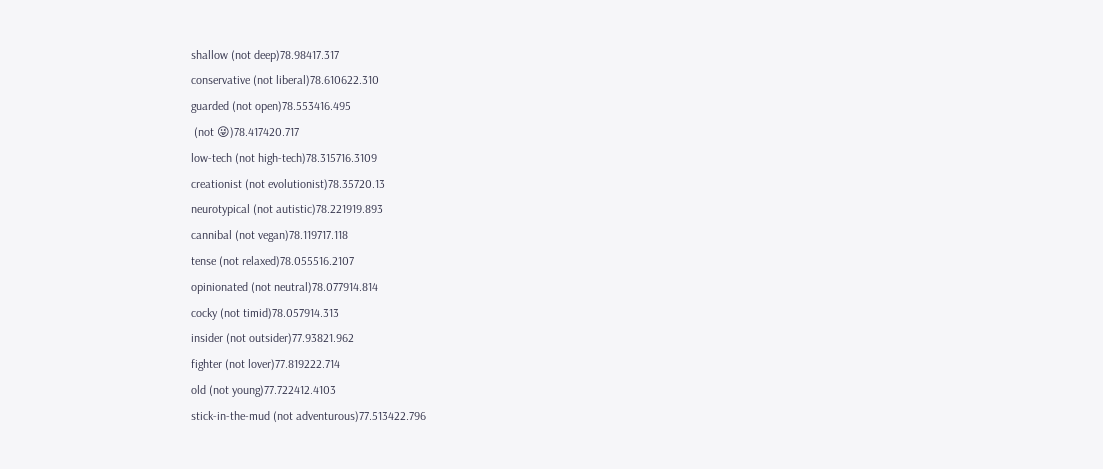shallow (not deep)78.98417.317
conservative (not liberal)78.610622.310
guarded (not open)78.553416.495
 (not 😜)78.417420.717
low-tech (not high-tech)78.315716.3109
creationist (not evolutionist)78.35720.13
neurotypical (not autistic)78.221919.893
cannibal (not vegan)78.119717.118
tense (not relaxed)78.055516.2107
opinionated (not neutral)78.077914.814
cocky (not timid)78.057914.313
insider (not outsider)77.93821.962
fighter (not lover)77.819222.714
old (not young)77.722412.4103
stick-in-the-mud (not adventurous)77.513422.796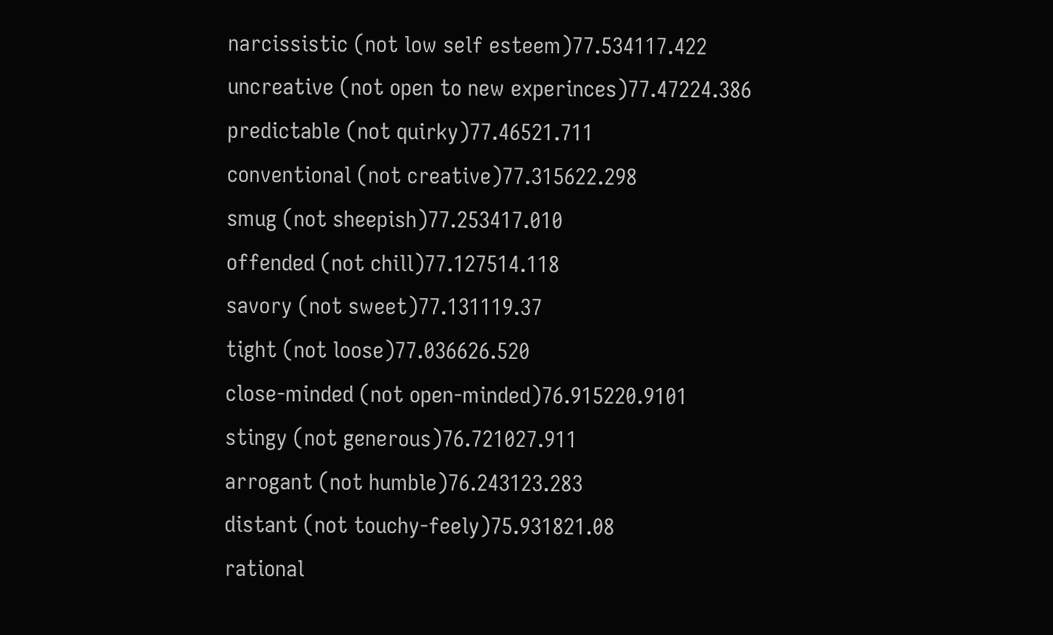narcissistic (not low self esteem)77.534117.422
uncreative (not open to new experinces)77.47224.386
predictable (not quirky)77.46521.711
conventional (not creative)77.315622.298
smug (not sheepish)77.253417.010
offended (not chill)77.127514.118
savory (not sweet)77.131119.37
tight (not loose)77.036626.520
close-minded (not open-minded)76.915220.9101
stingy (not generous)76.721027.911
arrogant (not humble)76.243123.283
distant (not touchy-feely)75.931821.08
rational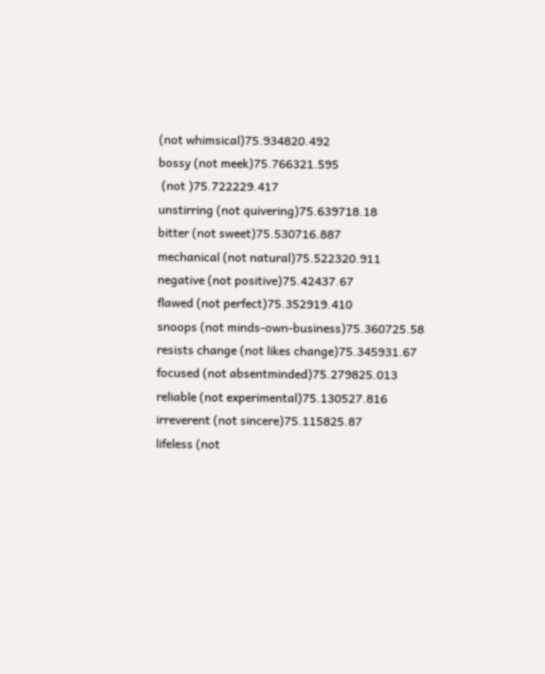(not whimsical)75.934820.492
bossy (not meek)75.766321.595
 (not )75.722229.417
unstirring (not quivering)75.639718.18
bitter (not sweet)75.530716.887
mechanical (not natural)75.522320.911
negative (not positive)75.42437.67
flawed (not perfect)75.352919.410
snoops (not minds-own-business)75.360725.58
resists change (not likes change)75.345931.67
focused (not absentminded)75.279825.013
reliable (not experimental)75.130527.816
irreverent (not sincere)75.115825.87
lifeless (not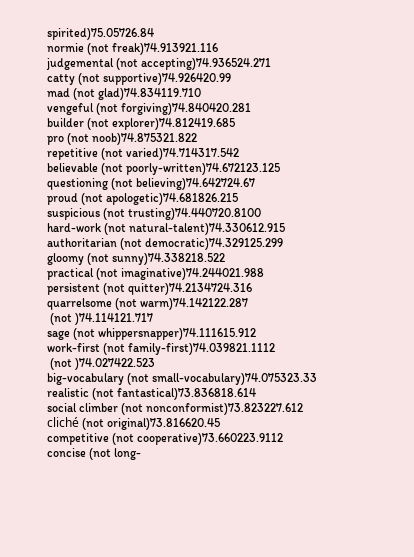spirited)75.05726.84
normie (not freak)74.913921.116
judgemental (not accepting)74.936524.271
catty (not supportive)74.926420.99
mad (not glad)74.834119.710
vengeful (not forgiving)74.840420.281
builder (not explorer)74.812419.685
pro (not noob)74.875321.822
repetitive (not varied)74.714317.542
believable (not poorly-written)74.672123.125
questioning (not believing)74.642724.67
proud (not apologetic)74.681826.215
suspicious (not trusting)74.440720.8100
hard-work (not natural-talent)74.330612.915
authoritarian (not democratic)74.329125.299
gloomy (not sunny)74.338218.522
practical (not imaginative)74.244021.988
persistent (not quitter)74.2134724.316
quarrelsome (not warm)74.142122.287
 (not )74.114121.717
sage (not whippersnapper)74.111615.912
work-first (not family-first)74.039821.1112
 (not )74.027422.523
big-vocabulary (not small-vocabulary)74.075323.33
realistic (not fantastical)73.836818.614
social climber (not nonconformist)73.823227.612
cliché (not original)73.816620.45
competitive (not cooperative)73.660223.9112
concise (not long-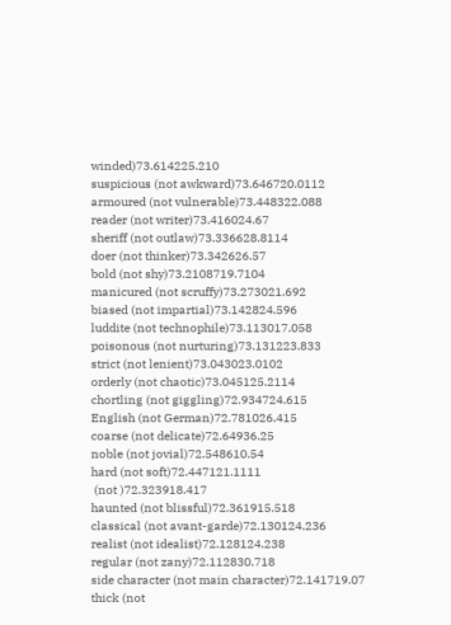winded)73.614225.210
suspicious (not awkward)73.646720.0112
armoured (not vulnerable)73.448322.088
reader (not writer)73.416024.67
sheriff (not outlaw)73.336628.8114
doer (not thinker)73.342626.57
bold (not shy)73.2108719.7104
manicured (not scruffy)73.273021.692
biased (not impartial)73.142824.596
luddite (not technophile)73.113017.058
poisonous (not nurturing)73.131223.833
strict (not lenient)73.043023.0102
orderly (not chaotic)73.045125.2114
chortling (not giggling)72.934724.615
English (not German)72.781026.415
coarse (not delicate)72.64936.25
noble (not jovial)72.548610.54
hard (not soft)72.447121.1111
 (not )72.323918.417
haunted (not blissful)72.361915.518
classical (not avant-garde)72.130124.236
realist (not idealist)72.128124.238
regular (not zany)72.112830.718
side character (not main character)72.141719.07
thick (not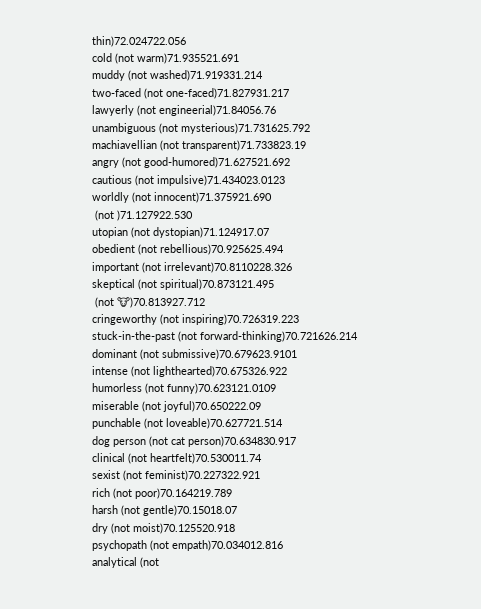thin)72.024722.056
cold (not warm)71.935521.691
muddy (not washed)71.919331.214
two-faced (not one-faced)71.827931.217
lawyerly (not engineerial)71.84056.76
unambiguous (not mysterious)71.731625.792
machiavellian (not transparent)71.733823.19
angry (not good-humored)71.627521.692
cautious (not impulsive)71.434023.0123
worldly (not innocent)71.375921.690
 (not )71.127922.530
utopian (not dystopian)71.124917.07
obedient (not rebellious)70.925625.494
important (not irrelevant)70.8110228.326
skeptical (not spiritual)70.873121.495
 (not 🐮)70.813927.712
cringeworthy (not inspiring)70.726319.223
stuck-in-the-past (not forward-thinking)70.721626.214
dominant (not submissive)70.679623.9101
intense (not lighthearted)70.675326.922
humorless (not funny)70.623121.0109
miserable (not joyful)70.650222.09
punchable (not loveable)70.627721.514
dog person (not cat person)70.634830.917
clinical (not heartfelt)70.530011.74
sexist (not feminist)70.227322.921
rich (not poor)70.164219.789
harsh (not gentle)70.15018.07
dry (not moist)70.125520.918
psychopath (not empath)70.034012.816
analytical (not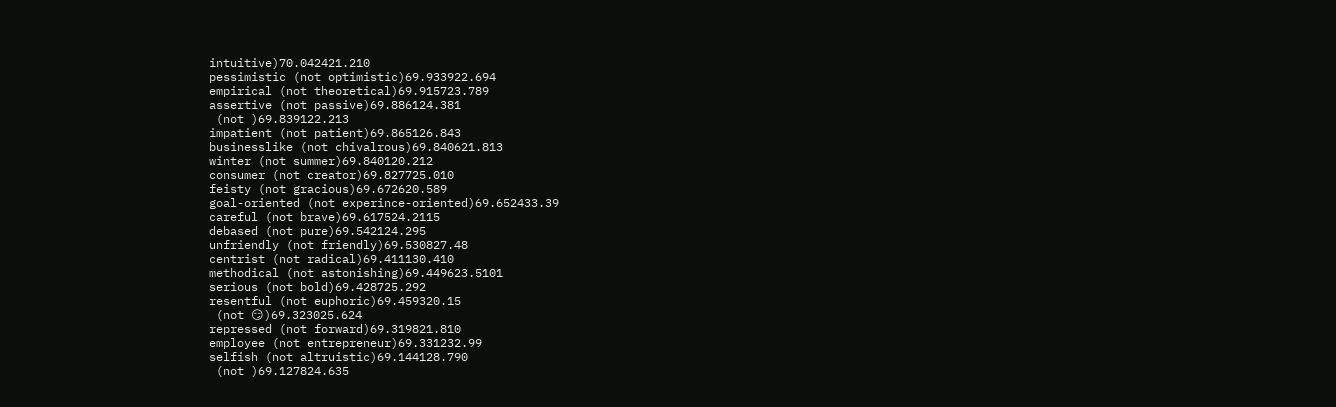intuitive)70.042421.210
pessimistic (not optimistic)69.933922.694
empirical (not theoretical)69.915723.789
assertive (not passive)69.886124.381
 (not )69.839122.213
impatient (not patient)69.865126.843
businesslike (not chivalrous)69.840621.813
winter (not summer)69.840120.212
consumer (not creator)69.827725.010
feisty (not gracious)69.672620.589
goal-oriented (not experince-oriented)69.652433.39
careful (not brave)69.617524.2115
debased (not pure)69.542124.295
unfriendly (not friendly)69.530827.48
centrist (not radical)69.411130.410
methodical (not astonishing)69.449623.5101
serious (not bold)69.428725.292
resentful (not euphoric)69.459320.15
 (not 😏)69.323025.624
repressed (not forward)69.319821.810
employee (not entrepreneur)69.331232.99
selfish (not altruistic)69.144128.790
 (not )69.127824.635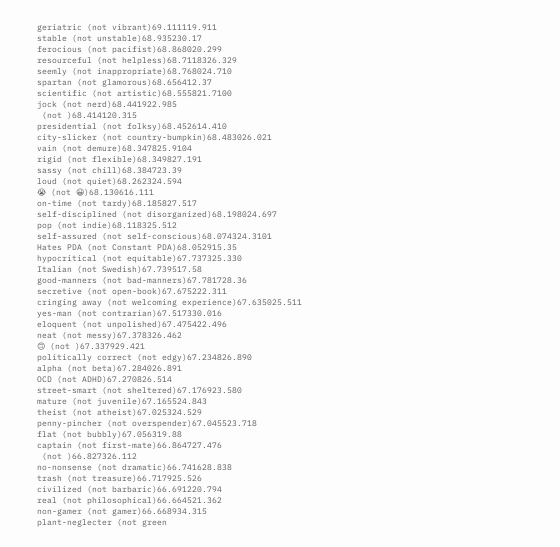geriatric (not vibrant)69.111119.911
stable (not unstable)68.935230.17
ferocious (not pacifist)68.868020.299
resourceful (not helpless)68.7118326.329
seemly (not inappropriate)68.768024.710
spartan (not glamorous)68.656412.37
scientific (not artistic)68.555821.7100
jock (not nerd)68.441922.985
 (not )68.414120.315
presidential (not folksy)68.452614.410
city-slicker (not country-bumpkin)68.483026.021
vain (not demure)68.347825.9104
rigid (not flexible)68.349827.191
sassy (not chill)68.384723.39
loud (not quiet)68.262324.594
😭 (not 😀)68.130616.111
on-time (not tardy)68.185827.517
self-disciplined (not disorganized)68.198024.697
pop (not indie)68.118325.512
self-assured (not self-conscious)68.074324.3101
Hates PDA (not Constant PDA)68.052915.35
hypocritical (not equitable)67.737325.330
Italian (not Swedish)67.739517.58
good-manners (not bad-manners)67.781728.36
secretive (not open-book)67.675222.311
cringing away (not welcoming experience)67.635025.511
yes-man (not contrarian)67.517330.016
eloquent (not unpolished)67.475422.496
neat (not messy)67.378326.462
🙃 (not )67.337929.421
politically correct (not edgy)67.234826.890
alpha (not beta)67.284026.891
OCD (not ADHD)67.270826.514
street-smart (not sheltered)67.176923.580
mature (not juvenile)67.165524.843
theist (not atheist)67.025324.529
penny-pincher (not overspender)67.045523.718
flat (not bubbly)67.056319.88
captain (not first-mate)66.864727.476
 (not )66.827326.112
no-nonsense (not dramatic)66.741628.838
trash (not treasure)66.717925.526
civilized (not barbaric)66.691220.794
real (not philosophical)66.664521.362
non-gamer (not gamer)66.668934.315
plant-neglecter (not green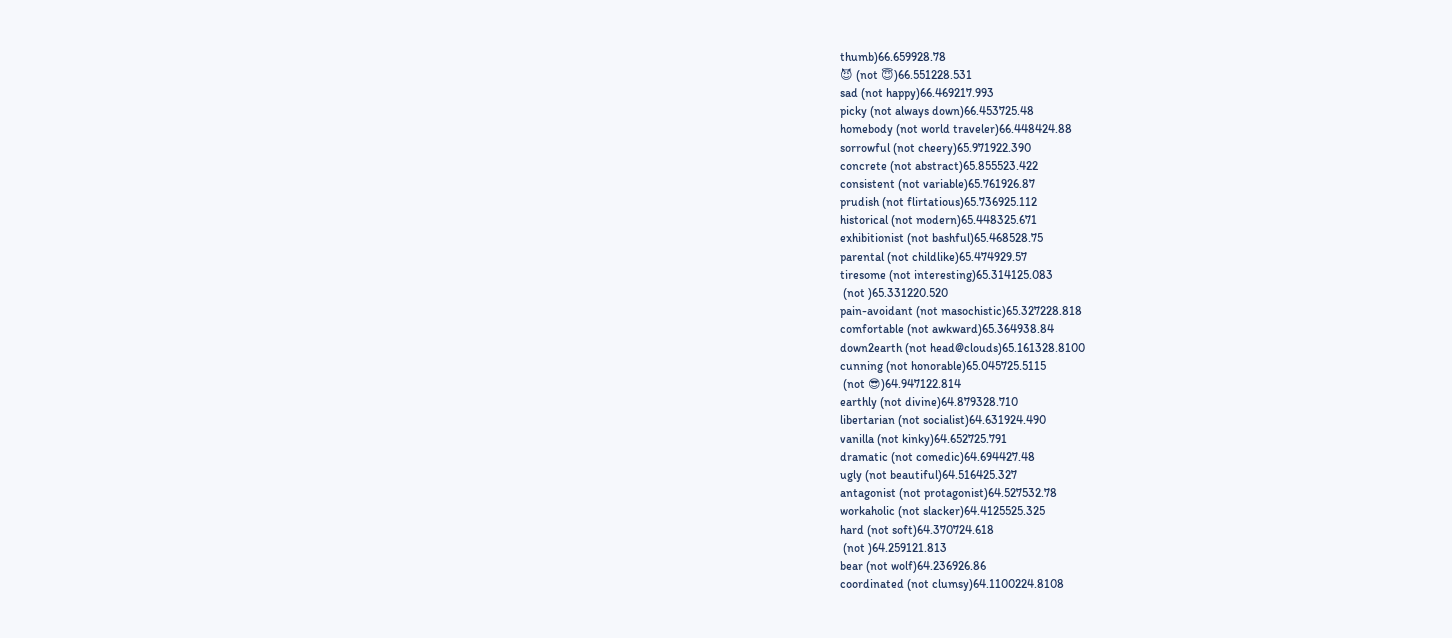thumb)66.659928.78
😈 (not 😇)66.551228.531
sad (not happy)66.469217.993
picky (not always down)66.453725.48
homebody (not world traveler)66.448424.88
sorrowful (not cheery)65.971922.390
concrete (not abstract)65.855523.422
consistent (not variable)65.761926.87
prudish (not flirtatious)65.736925.112
historical (not modern)65.448325.671
exhibitionist (not bashful)65.468528.75
parental (not childlike)65.474929.57
tiresome (not interesting)65.314125.083
 (not )65.331220.520
pain-avoidant (not masochistic)65.327228.818
comfortable (not awkward)65.364938.84
down2earth (not head@clouds)65.161328.8100
cunning (not honorable)65.045725.5115
 (not 😎)64.947122.814
earthly (not divine)64.879328.710
libertarian (not socialist)64.631924.490
vanilla (not kinky)64.652725.791
dramatic (not comedic)64.694427.48
ugly (not beautiful)64.516425.327
antagonist (not protagonist)64.527532.78
workaholic (not slacker)64.4125525.325
hard (not soft)64.370724.618
 (not )64.259121.813
bear (not wolf)64.236926.86
coordinated (not clumsy)64.1100224.8108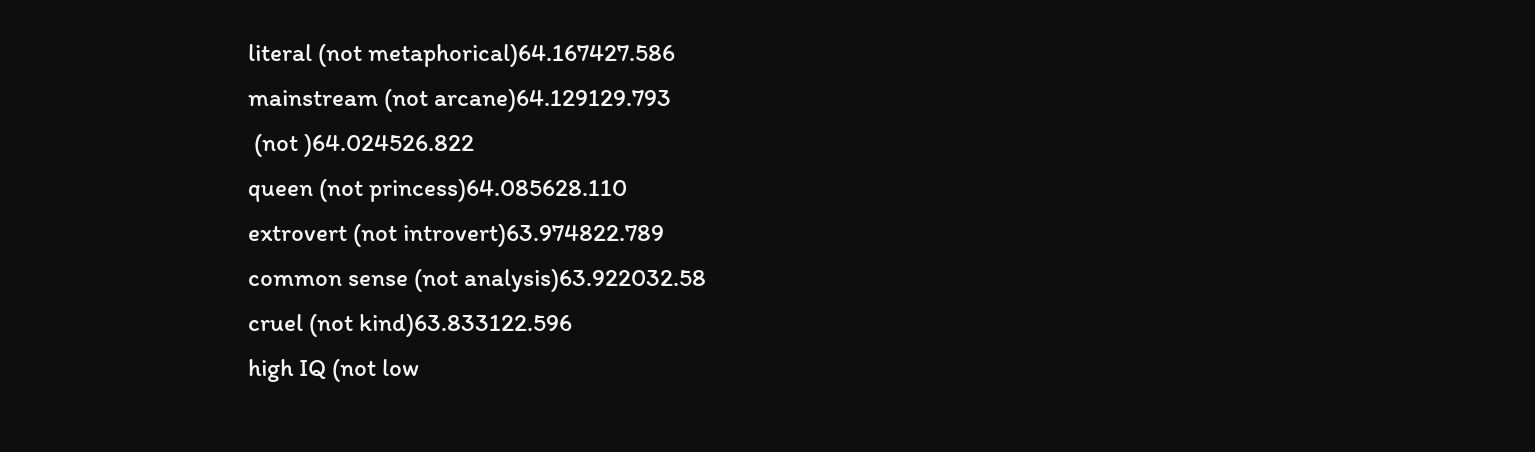literal (not metaphorical)64.167427.586
mainstream (not arcane)64.129129.793
 (not )64.024526.822
queen (not princess)64.085628.110
extrovert (not introvert)63.974822.789
common sense (not analysis)63.922032.58
cruel (not kind)63.833122.596
high IQ (not low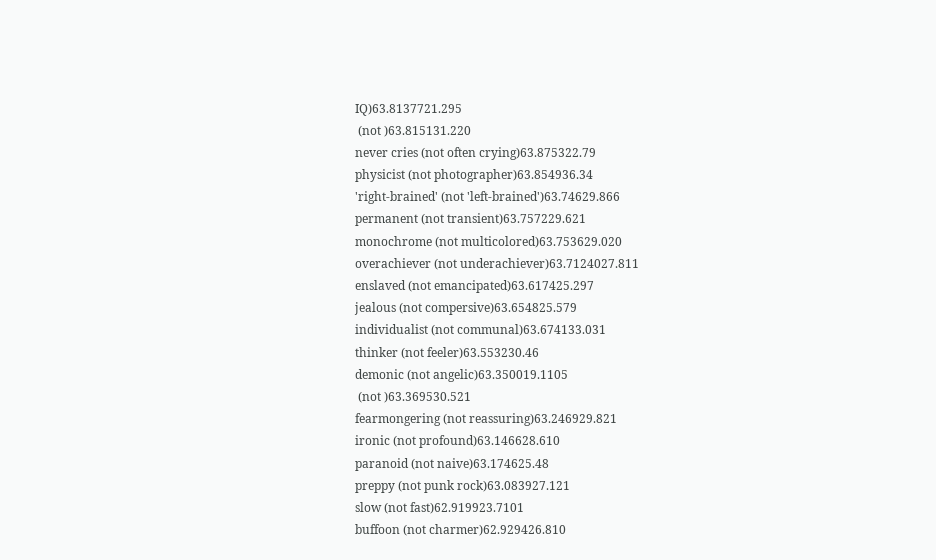IQ)63.8137721.295
 (not )63.815131.220
never cries (not often crying)63.875322.79
physicist (not photographer)63.854936.34
'right-brained' (not 'left-brained')63.74629.866
permanent (not transient)63.757229.621
monochrome (not multicolored)63.753629.020
overachiever (not underachiever)63.7124027.811
enslaved (not emancipated)63.617425.297
jealous (not compersive)63.654825.579
individualist (not communal)63.674133.031
thinker (not feeler)63.553230.46
demonic (not angelic)63.350019.1105
 (not )63.369530.521
fearmongering (not reassuring)63.246929.821
ironic (not profound)63.146628.610
paranoid (not naive)63.174625.48
preppy (not punk rock)63.083927.121
slow (not fast)62.919923.7101
buffoon (not charmer)62.929426.810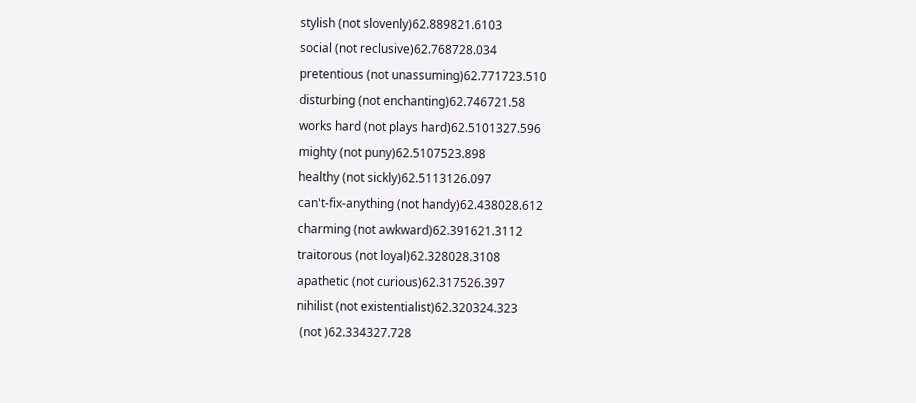stylish (not slovenly)62.889821.6103
social (not reclusive)62.768728.034
pretentious (not unassuming)62.771723.510
disturbing (not enchanting)62.746721.58
works hard (not plays hard)62.5101327.596
mighty (not puny)62.5107523.898
healthy (not sickly)62.5113126.097
can't-fix-anything (not handy)62.438028.612
charming (not awkward)62.391621.3112
traitorous (not loyal)62.328028.3108
apathetic (not curious)62.317526.397
nihilist (not existentialist)62.320324.323
 (not )62.334327.728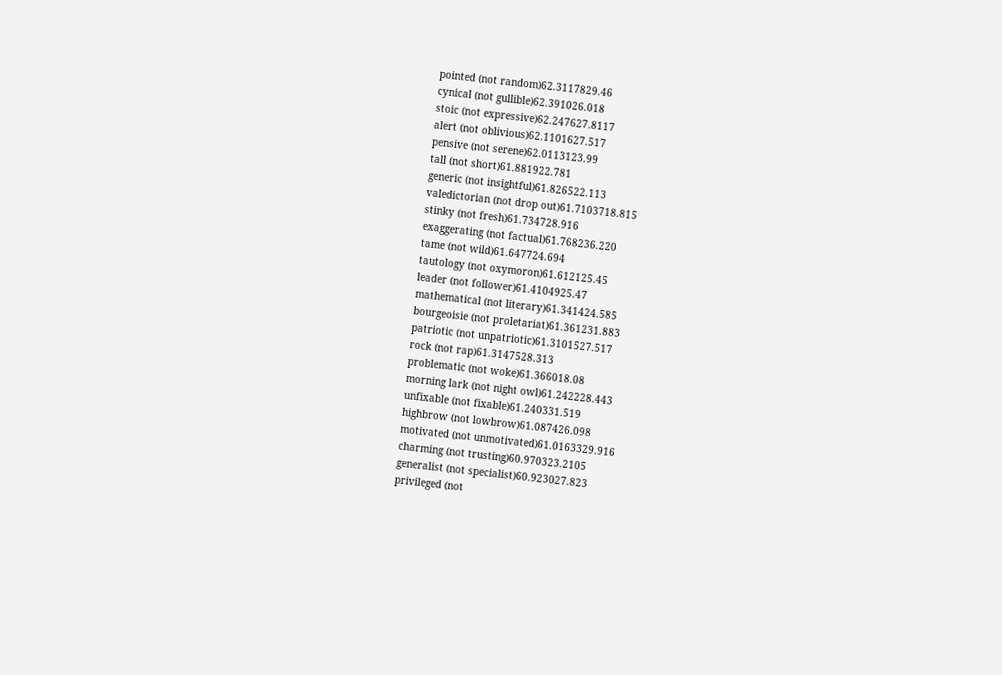pointed (not random)62.3117829.46
cynical (not gullible)62.391026.018
stoic (not expressive)62.247627.8117
alert (not oblivious)62.1101627.517
pensive (not serene)62.0113123.99
tall (not short)61.881922.781
generic (not insightful)61.826522.113
valedictorian (not drop out)61.7103718.815
stinky (not fresh)61.734728.916
exaggerating (not factual)61.768236.220
tame (not wild)61.647724.694
tautology (not oxymoron)61.612125.45
leader (not follower)61.4104925.47
mathematical (not literary)61.341424.585
bourgeoisie (not proletariat)61.361231.883
patriotic (not unpatriotic)61.3101527.517
rock (not rap)61.3147528.313
problematic (not woke)61.366018.08
morning lark (not night owl)61.242228.443
unfixable (not fixable)61.240331.519
highbrow (not lowbrow)61.087426.098
motivated (not unmotivated)61.0163329.916
charming (not trusting)60.970323.2105
generalist (not specialist)60.923027.823
privileged (not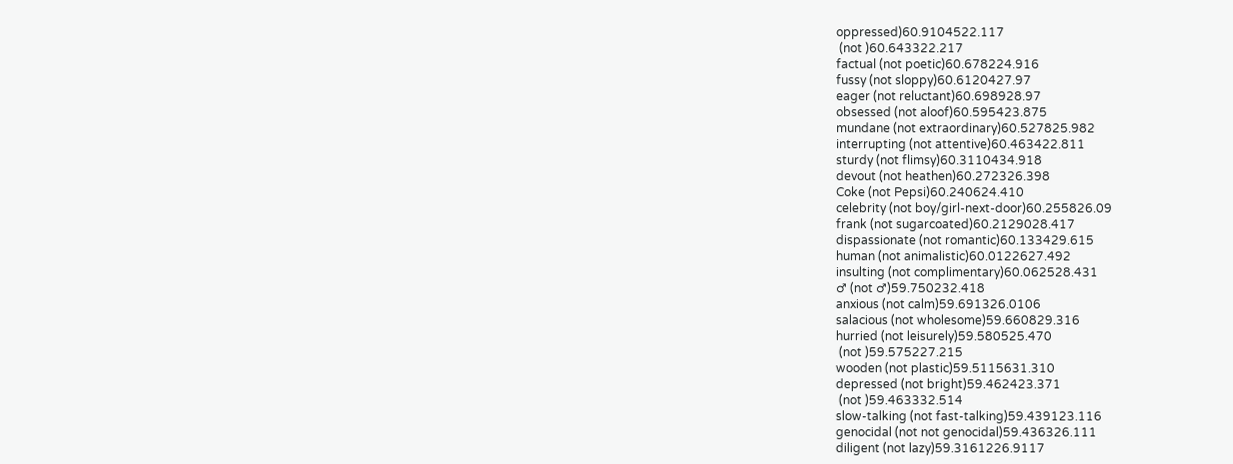oppressed)60.9104522.117
 (not )60.643322.217
factual (not poetic)60.678224.916
fussy (not sloppy)60.6120427.97
eager (not reluctant)60.698928.97
obsessed (not aloof)60.595423.875
mundane (not extraordinary)60.527825.982
interrupting (not attentive)60.463422.811
sturdy (not flimsy)60.3110434.918
devout (not heathen)60.272326.398
Coke (not Pepsi)60.240624.410
celebrity (not boy/girl-next-door)60.255826.09
frank (not sugarcoated)60.2129028.417
dispassionate (not romantic)60.133429.615
human (not animalistic)60.0122627.492
insulting (not complimentary)60.062528.431
♂ (not ♂)59.750232.418
anxious (not calm)59.691326.0106
salacious (not wholesome)59.660829.316
hurried (not leisurely)59.580525.470
 (not )59.575227.215
wooden (not plastic)59.5115631.310
depressed (not bright)59.462423.371
 (not )59.463332.514
slow-talking (not fast-talking)59.439123.116
genocidal (not not genocidal)59.436326.111
diligent (not lazy)59.3161226.9117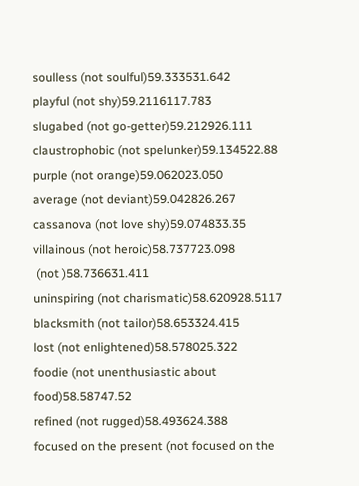soulless (not soulful)59.333531.642
playful (not shy)59.2116117.783
slugabed (not go-getter)59.212926.111
claustrophobic (not spelunker)59.134522.88
purple (not orange)59.062023.050
average (not deviant)59.042826.267
cassanova (not love shy)59.074833.35
villainous (not heroic)58.737723.098
 (not )58.736631.411
uninspiring (not charismatic)58.620928.5117
blacksmith (not tailor)58.653324.415
lost (not enlightened)58.578025.322
foodie (not unenthusiastic about food)58.58747.52
refined (not rugged)58.493624.388
focused on the present (not focused on the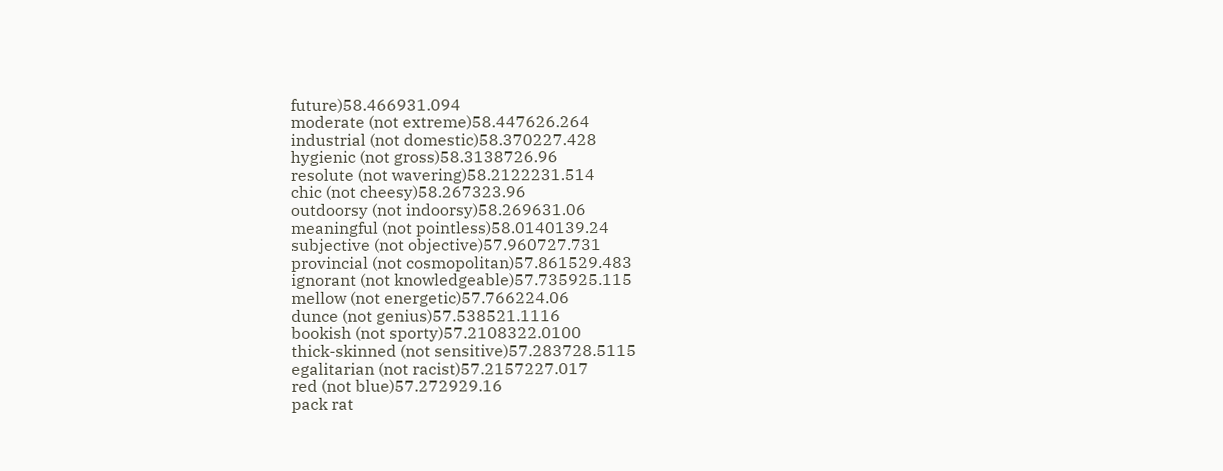future)58.466931.094
moderate (not extreme)58.447626.264
industrial (not domestic)58.370227.428
hygienic (not gross)58.3138726.96
resolute (not wavering)58.2122231.514
chic (not cheesy)58.267323.96
outdoorsy (not indoorsy)58.269631.06
meaningful (not pointless)58.0140139.24
subjective (not objective)57.960727.731
provincial (not cosmopolitan)57.861529.483
ignorant (not knowledgeable)57.735925.115
mellow (not energetic)57.766224.06
dunce (not genius)57.538521.1116
bookish (not sporty)57.2108322.0100
thick-skinned (not sensitive)57.283728.5115
egalitarian (not racist)57.2157227.017
red (not blue)57.272929.16
pack rat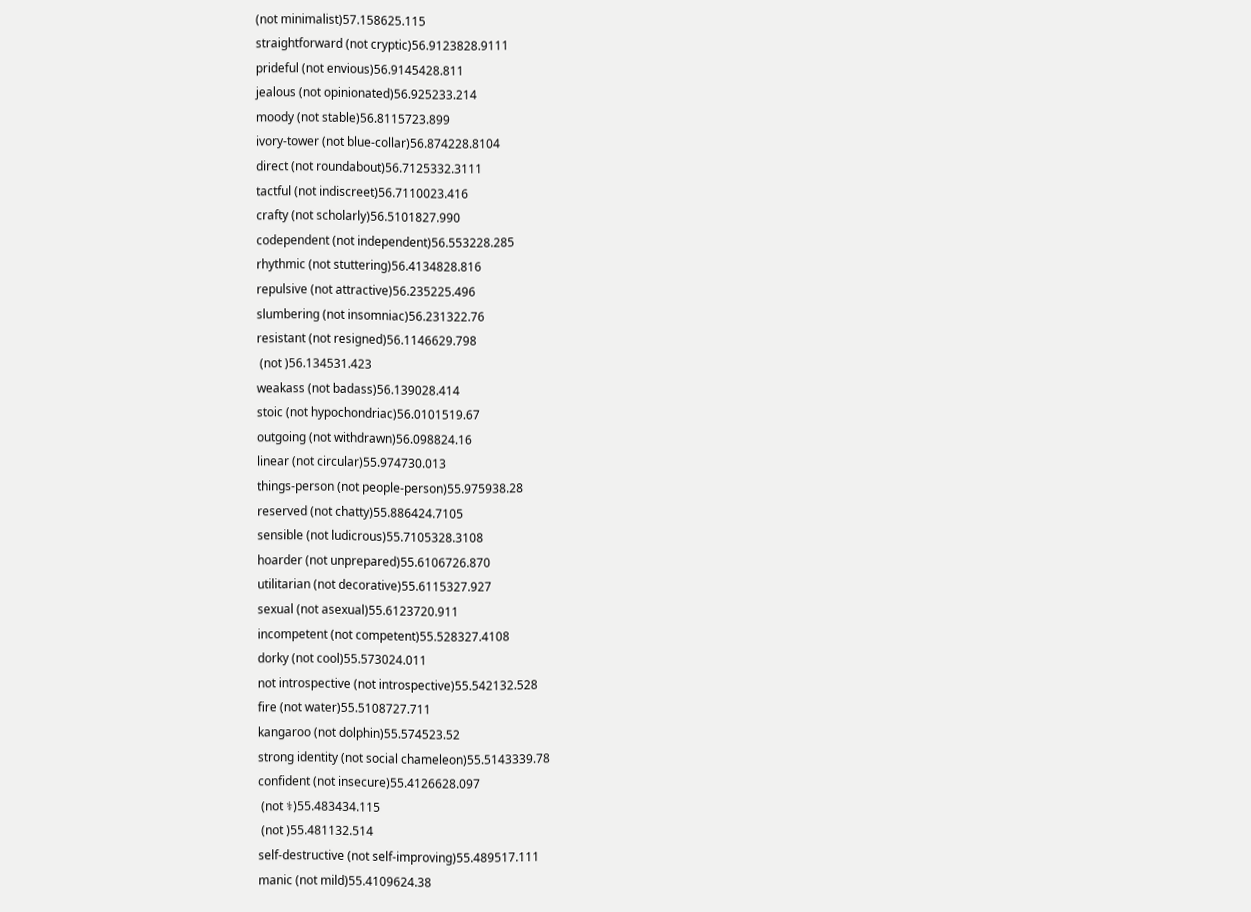(not minimalist)57.158625.115
straightforward (not cryptic)56.9123828.9111
prideful (not envious)56.9145428.811
jealous (not opinionated)56.925233.214
moody (not stable)56.8115723.899
ivory-tower (not blue-collar)56.874228.8104
direct (not roundabout)56.7125332.3111
tactful (not indiscreet)56.7110023.416
crafty (not scholarly)56.5101827.990
codependent (not independent)56.553228.285
rhythmic (not stuttering)56.4134828.816
repulsive (not attractive)56.235225.496
slumbering (not insomniac)56.231322.76
resistant (not resigned)56.1146629.798
 (not )56.134531.423
weakass (not badass)56.139028.414
stoic (not hypochondriac)56.0101519.67
outgoing (not withdrawn)56.098824.16
linear (not circular)55.974730.013
things-person (not people-person)55.975938.28
reserved (not chatty)55.886424.7105
sensible (not ludicrous)55.7105328.3108
hoarder (not unprepared)55.6106726.870
utilitarian (not decorative)55.6115327.927
sexual (not asexual)55.6123720.911
incompetent (not competent)55.528327.4108
dorky (not cool)55.573024.011
not introspective (not introspective)55.542132.528
fire (not water)55.5108727.711
kangaroo (not dolphin)55.574523.52
strong identity (not social chameleon)55.5143339.78
confident (not insecure)55.4126628.097
 (not ⚕)55.483434.115
 (not )55.481132.514
self-destructive (not self-improving)55.489517.111
manic (not mild)55.4109624.38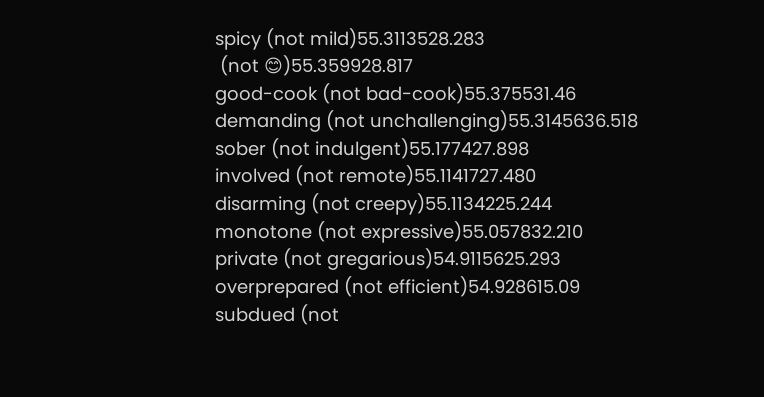spicy (not mild)55.3113528.283
 (not 😊)55.359928.817
good-cook (not bad-cook)55.375531.46
demanding (not unchallenging)55.3145636.518
sober (not indulgent)55.177427.898
involved (not remote)55.1141727.480
disarming (not creepy)55.1134225.244
monotone (not expressive)55.057832.210
private (not gregarious)54.9115625.293
overprepared (not efficient)54.928615.09
subdued (not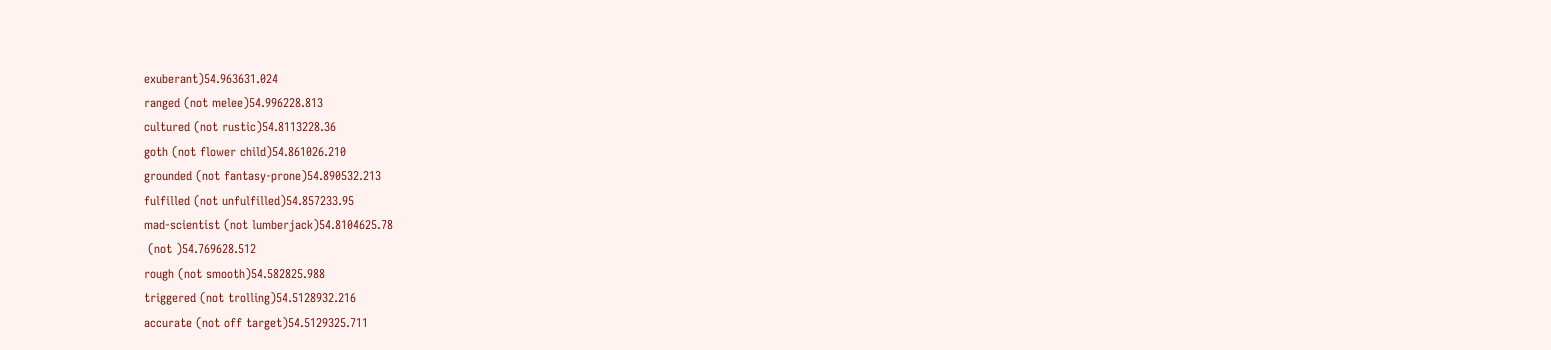exuberant)54.963631.024
ranged (not melee)54.996228.813
cultured (not rustic)54.8113228.36
goth (not flower child)54.861026.210
grounded (not fantasy-prone)54.890532.213
fulfilled (not unfulfilled)54.857233.95
mad-scientist (not lumberjack)54.8104625.78
 (not )54.769628.512
rough (not smooth)54.582825.988
triggered (not trolling)54.5128932.216
accurate (not off target)54.5129325.711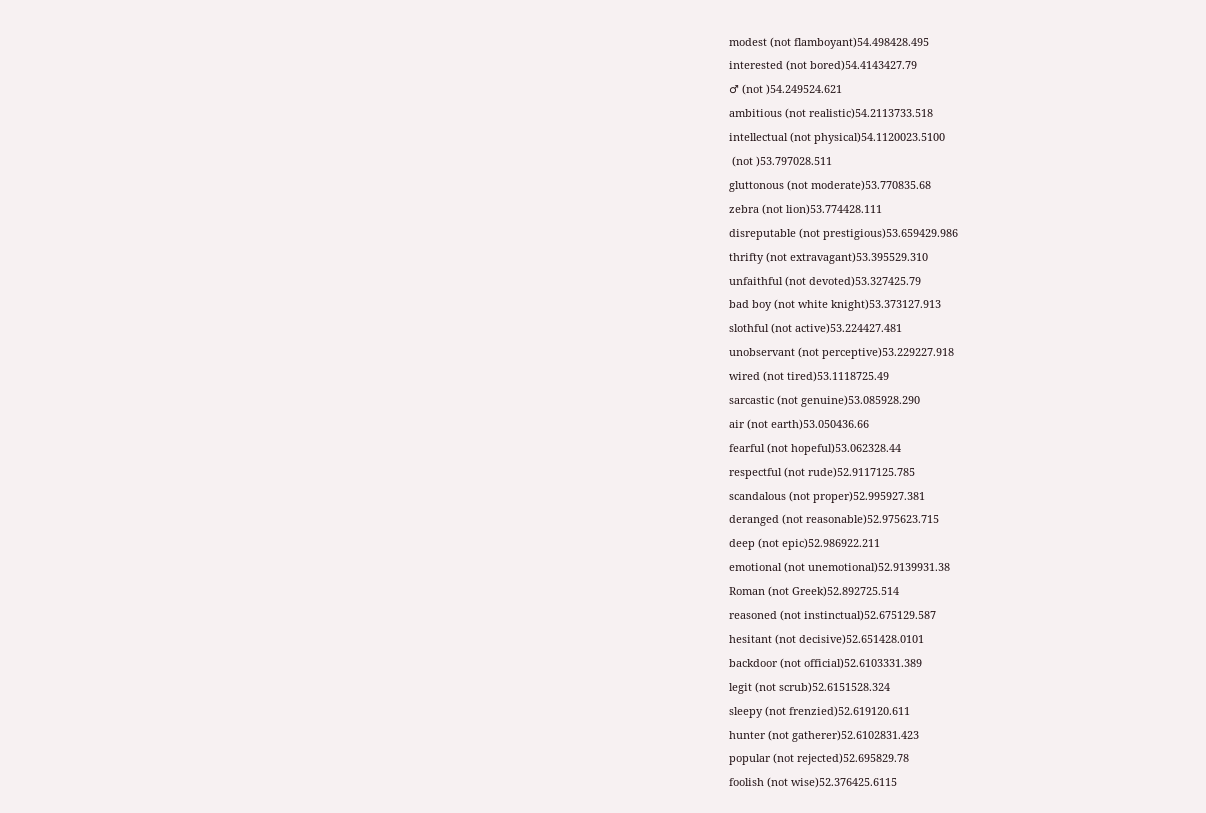modest (not flamboyant)54.498428.495
interested (not bored)54.4143427.79
♂ (not )54.249524.621
ambitious (not realistic)54.2113733.518
intellectual (not physical)54.1120023.5100
 (not )53.797028.511
gluttonous (not moderate)53.770835.68
zebra (not lion)53.774428.111
disreputable (not prestigious)53.659429.986
thrifty (not extravagant)53.395529.310
unfaithful (not devoted)53.327425.79
bad boy (not white knight)53.373127.913
slothful (not active)53.224427.481
unobservant (not perceptive)53.229227.918
wired (not tired)53.1118725.49
sarcastic (not genuine)53.085928.290
air (not earth)53.050436.66
fearful (not hopeful)53.062328.44
respectful (not rude)52.9117125.785
scandalous (not proper)52.995927.381
deranged (not reasonable)52.975623.715
deep (not epic)52.986922.211
emotional (not unemotional)52.9139931.38
Roman (not Greek)52.892725.514
reasoned (not instinctual)52.675129.587
hesitant (not decisive)52.651428.0101
backdoor (not official)52.6103331.389
legit (not scrub)52.6151528.324
sleepy (not frenzied)52.619120.611
hunter (not gatherer)52.6102831.423
popular (not rejected)52.695829.78
foolish (not wise)52.376425.6115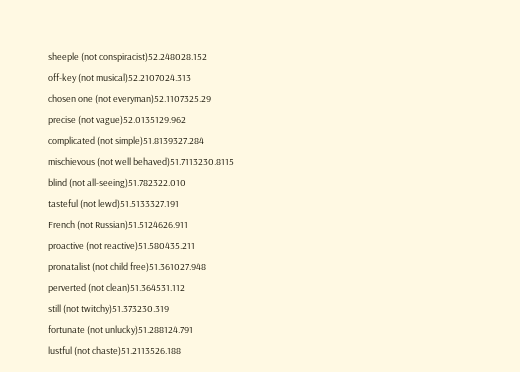sheeple (not conspiracist)52.248028.152
off-key (not musical)52.2107024.313
chosen one (not everyman)52.1107325.29
precise (not vague)52.0135129.962
complicated (not simple)51.8139327.284
mischievous (not well behaved)51.7113230.8115
blind (not all-seeing)51.782322.010
tasteful (not lewd)51.5133327.191
French (not Russian)51.5124626.911
proactive (not reactive)51.580435.211
pronatalist (not child free)51.361027.948
perverted (not clean)51.364531.112
still (not twitchy)51.373230.319
fortunate (not unlucky)51.288124.791
lustful (not chaste)51.2113526.188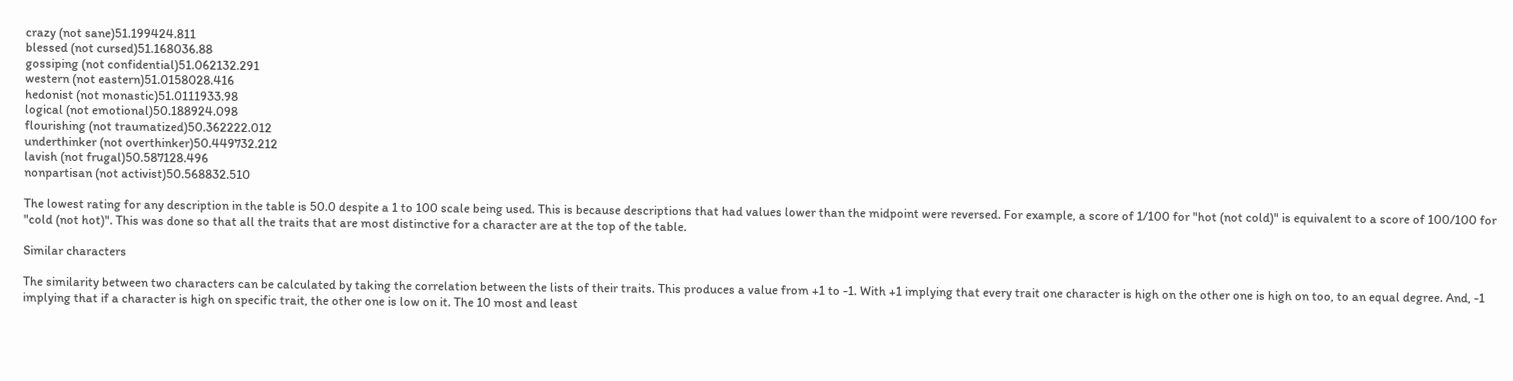crazy (not sane)51.199424.811
blessed (not cursed)51.168036.88
gossiping (not confidential)51.062132.291
western (not eastern)51.0158028.416
hedonist (not monastic)51.0111933.98
logical (not emotional)50.188924.098
flourishing (not traumatized)50.362222.012
underthinker (not overthinker)50.449732.212
lavish (not frugal)50.587128.496
nonpartisan (not activist)50.568832.510

The lowest rating for any description in the table is 50.0 despite a 1 to 100 scale being used. This is because descriptions that had values lower than the midpoint were reversed. For example, a score of 1/100 for "hot (not cold)" is equivalent to a score of 100/100 for "cold (not hot)". This was done so that all the traits that are most distinctive for a character are at the top of the table.

Similar characters

The similarity between two characters can be calculated by taking the correlation between the lists of their traits. This produces a value from +1 to -1. With +1 implying that every trait one character is high on the other one is high on too, to an equal degree. And, -1 implying that if a character is high on specific trait, the other one is low on it. The 10 most and least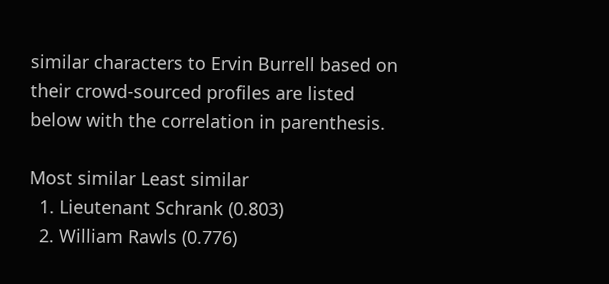similar characters to Ervin Burrell based on their crowd-sourced profiles are listed below with the correlation in parenthesis.

Most similar Least similar
  1. Lieutenant Schrank (0.803)
  2. William Rawls (0.776)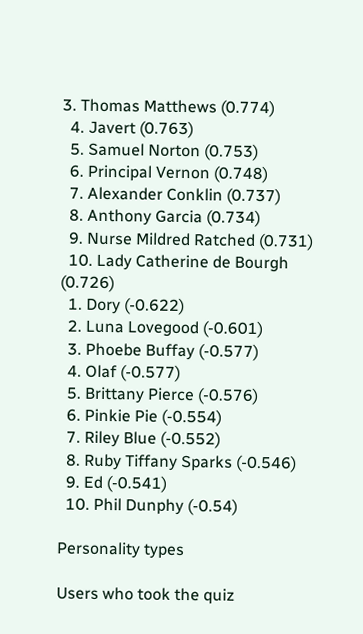3. Thomas Matthews (0.774)
  4. Javert (0.763)
  5. Samuel Norton (0.753)
  6. Principal Vernon (0.748)
  7. Alexander Conklin (0.737)
  8. Anthony Garcia (0.734)
  9. Nurse Mildred Ratched (0.731)
  10. Lady Catherine de Bourgh (0.726)
  1. Dory (-0.622)
  2. Luna Lovegood (-0.601)
  3. Phoebe Buffay (-0.577)
  4. Olaf (-0.577)
  5. Brittany Pierce (-0.576)
  6. Pinkie Pie (-0.554)
  7. Riley Blue (-0.552)
  8. Ruby Tiffany Sparks (-0.546)
  9. Ed (-0.541)
  10. Phil Dunphy (-0.54)

Personality types

Users who took the quiz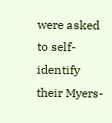were asked to self-identify their Myers-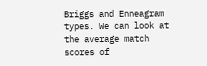Briggs and Enneagram types. We can look at the average match scores of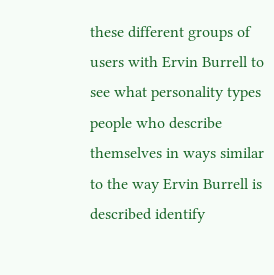these different groups of users with Ervin Burrell to see what personality types people who describe themselves in ways similar to the way Ervin Burrell is described identify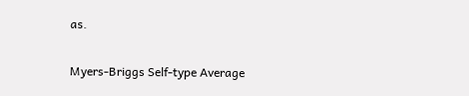as.

Myers-Briggs Self-type Average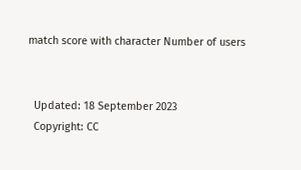match score with character Number of users


  Updated: 18 September 2023
  Copyright: CC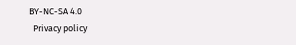BY-NC-SA 4.0
  Privacy policy